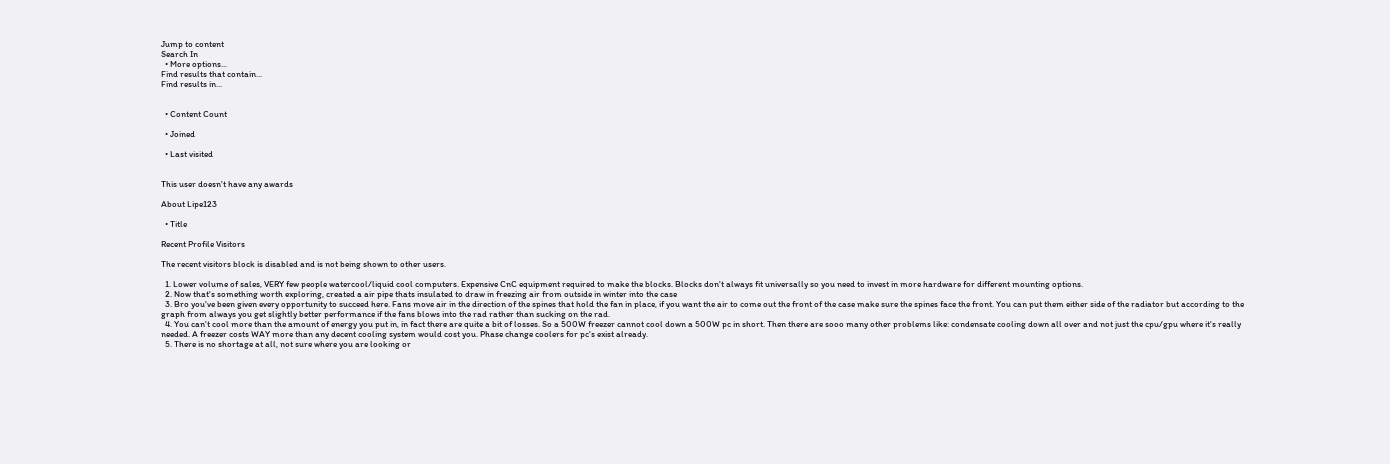Jump to content
Search In
  • More options...
Find results that contain...
Find results in...


  • Content Count

  • Joined

  • Last visited


This user doesn't have any awards

About Lipe123

  • Title

Recent Profile Visitors

The recent visitors block is disabled and is not being shown to other users.

  1. Lower volume of sales, VERY few people watercool/liquid cool computers. Expensive CnC equipment required to make the blocks. Blocks don't always fit universally so you need to invest in more hardware for different mounting options.
  2. Now that's something worth exploring, created a air pipe thats insulated to draw in freezing air from outside in winter into the case
  3. Bro you've been given every opportunity to succeed here. Fans move air in the direction of the spines that hold the fan in place, if you want the air to come out the front of the case make sure the spines face the front. You can put them either side of the radiator but according to the graph from always you get slightly better performance if the fans blows into the rad rather than sucking on the rad.
  4. You can't cool more than the amount of energy you put in, in fact there are quite a bit of losses. So a 500W freezer cannot cool down a 500W pc in short. Then there are sooo many other problems like: condensate cooling down all over and not just the cpu/gpu where it's really needed. A freezer costs WAY more than any decent cooling system would cost you. Phase change coolers for pc's exist already.
  5. There is no shortage at all, not sure where you are looking or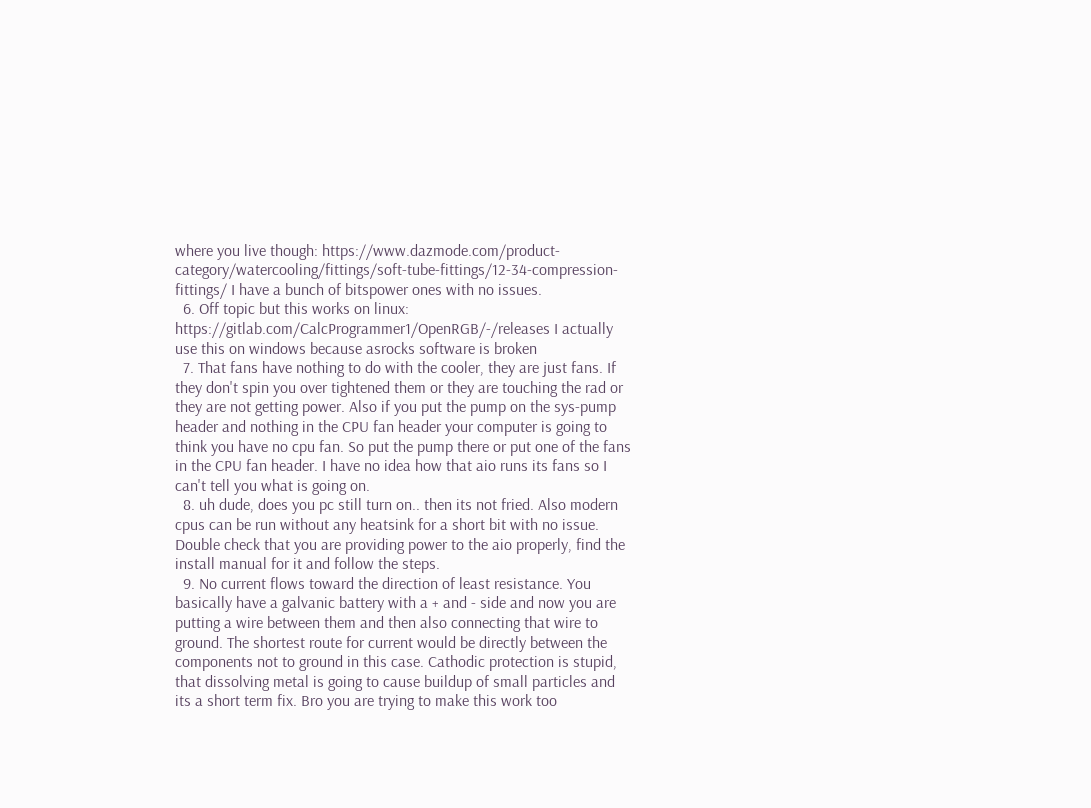where you live though: https://www.dazmode.com/product-category/watercooling/fittings/soft-tube-fittings/12-34-compression-fittings/ I have a bunch of bitspower ones with no issues.
  6. Off topic but this works on linux: https://gitlab.com/CalcProgrammer1/OpenRGB/-/releases I actually use this on windows because asrocks software is broken
  7. That fans have nothing to do with the cooler, they are just fans. If they don't spin you over tightened them or they are touching the rad or they are not getting power. Also if you put the pump on the sys-pump header and nothing in the CPU fan header your computer is going to think you have no cpu fan. So put the pump there or put one of the fans in the CPU fan header. I have no idea how that aio runs its fans so I can't tell you what is going on.
  8. uh dude, does you pc still turn on.. then its not fried. Also modern cpus can be run without any heatsink for a short bit with no issue. Double check that you are providing power to the aio properly, find the install manual for it and follow the steps.
  9. No current flows toward the direction of least resistance. You basically have a galvanic battery with a + and - side and now you are putting a wire between them and then also connecting that wire to ground. The shortest route for current would be directly between the components not to ground in this case. Cathodic protection is stupid, that dissolving metal is going to cause buildup of small particles and its a short term fix. Bro you are trying to make this work too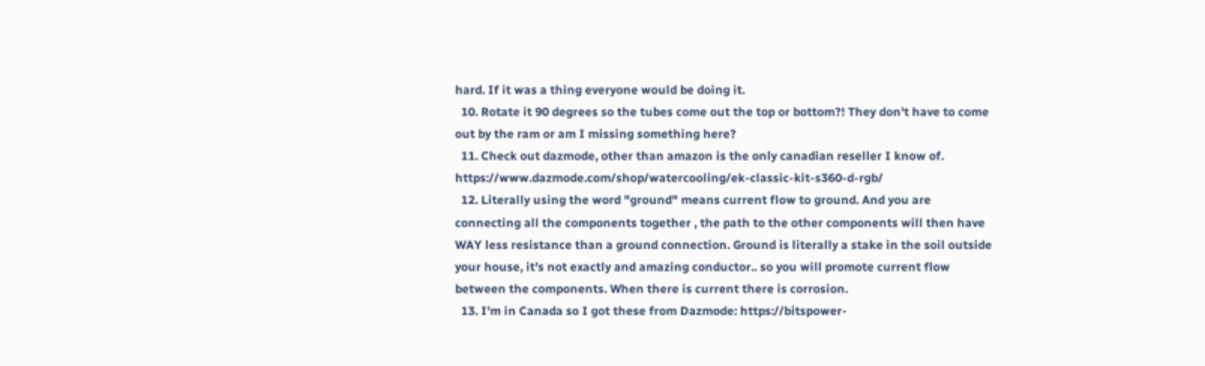hard. If it was a thing everyone would be doing it.
  10. Rotate it 90 degrees so the tubes come out the top or bottom?! They don't have to come out by the ram or am I missing something here?
  11. Check out dazmode, other than amazon is the only canadian reseller I know of. https://www.dazmode.com/shop/watercooling/ek-classic-kit-s360-d-rgb/
  12. Literally using the word "ground" means current flow to ground. And you are connecting all the components together , the path to the other components will then have WAY less resistance than a ground connection. Ground is literally a stake in the soil outside your house, it's not exactly and amazing conductor.. so you will promote current flow between the components. When there is current there is corrosion.
  13. I'm in Canada so I got these from Dazmode: https://bitspower-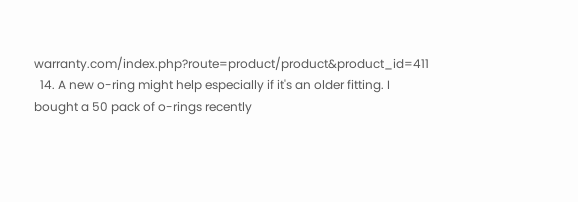warranty.com/index.php?route=product/product&product_id=411
  14. A new o-ring might help especially if it's an older fitting. I bought a 50 pack of o-rings recently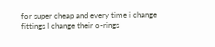for super cheap and every time i change fittings I change their o-rings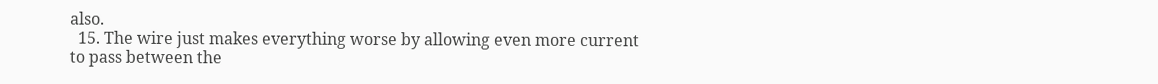also.
  15. The wire just makes everything worse by allowing even more current to pass between the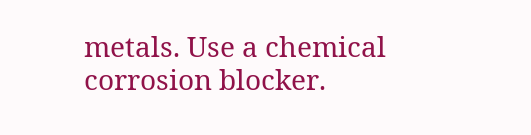metals. Use a chemical corrosion blocker.